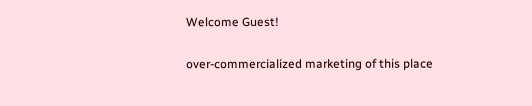Welcome Guest!

over-commercialized marketing of this place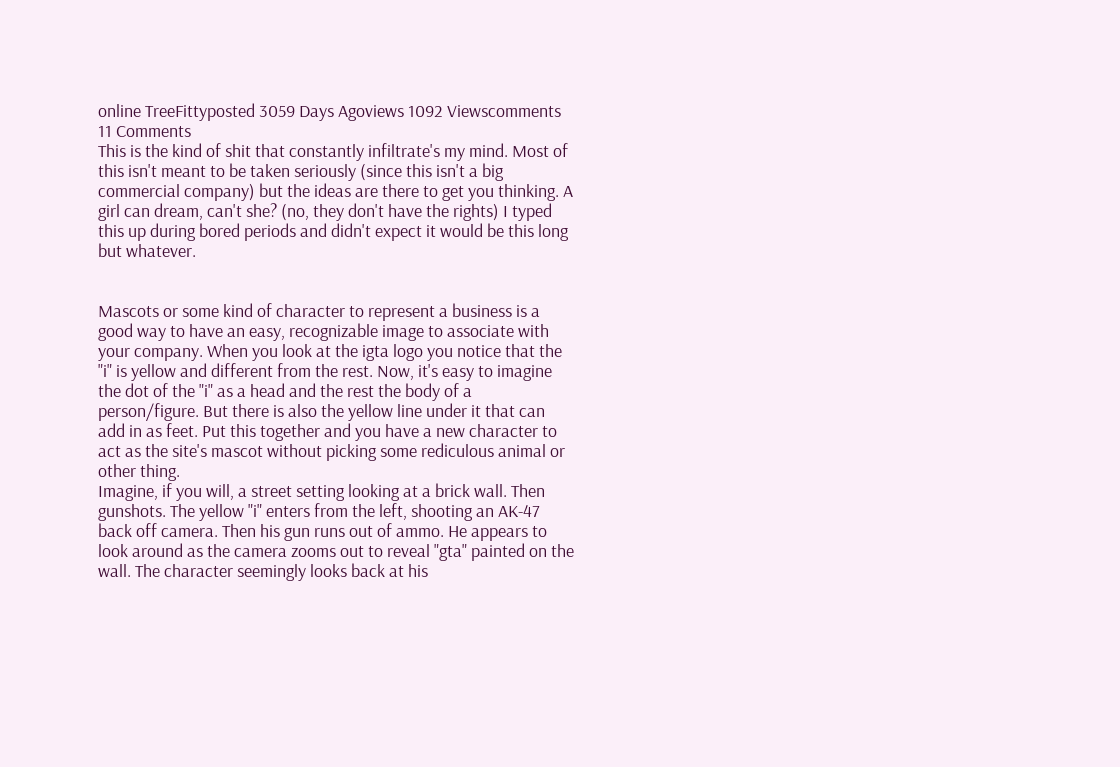online TreeFittyposted 3059 Days Agoviews 1092 Viewscomments 11 Comments
This is the kind of shit that constantly infiltrate's my mind. Most of this isn't meant to be taken seriously (since this isn't a big commercial company) but the ideas are there to get you thinking. A girl can dream, can't she? (no, they don't have the rights) I typed this up during bored periods and didn't expect it would be this long but whatever.


Mascots or some kind of character to represent a business is a good way to have an easy, recognizable image to associate with your company. When you look at the igta logo you notice that the "i" is yellow and different from the rest. Now, it's easy to imagine the dot of the "i" as a head and the rest the body of a person/figure. But there is also the yellow line under it that can add in as feet. Put this together and you have a new character to act as the site's mascot without picking some rediculous animal or other thing.
Imagine, if you will, a street setting looking at a brick wall. Then gunshots. The yellow "i" enters from the left, shooting an AK-47 back off camera. Then his gun runs out of ammo. He appears to look around as the camera zooms out to reveal "gta" painted on the wall. The character seemingly looks back at his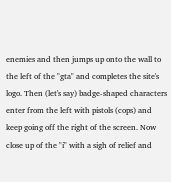enemies and then jumps up onto the wall to the left of the "gta" and completes the site's logo. Then (let's say) badge-shaped characters enter from the left with pistols (cops) and keep going off the right of the screen. Now close up of the "i" with a sigh of relief and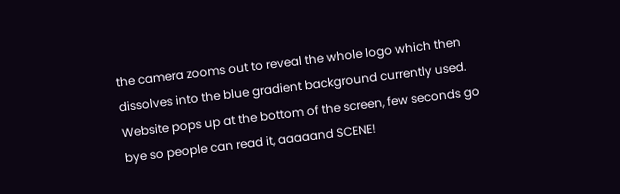the camera zooms out to reveal the whole logo which then dissolves into the blue gradient background currently used. Website pops up at the bottom of the screen, few seconds go bye so people can read it, aaaaand SCENE!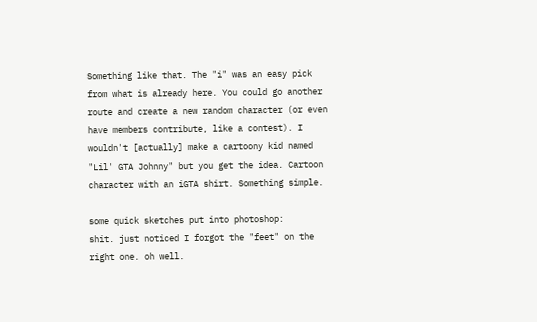Something like that. The "i" was an easy pick from what is already here. You could go another route and create a new random character (or even have members contribute, like a contest). I wouldn't [actually] make a cartoony kid named "Lil' GTA Johnny" but you get the idea. Cartoon character with an iGTA shirt. Something simple.

some quick sketches put into photoshop:
shit. just noticed I forgot the "feet" on the right one. oh well.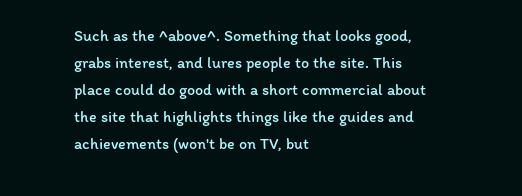Such as the ^above^. Something that looks good, grabs interest, and lures people to the site. This place could do good with a short commercial about the site that highlights things like the guides and achievements (won't be on TV, but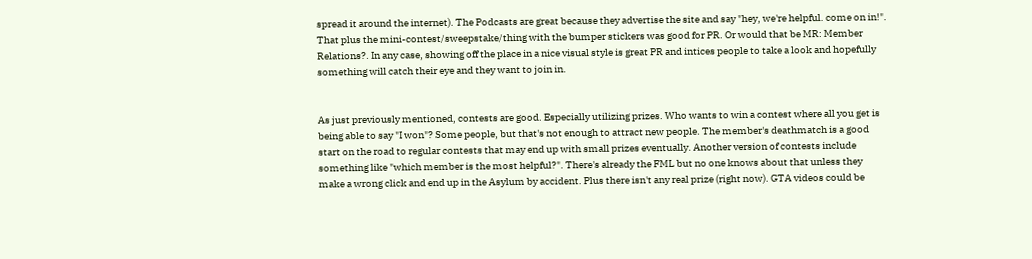spread it around the internet). The Podcasts are great because they advertise the site and say "hey, we're helpful. come on in!". That plus the mini-contest/sweepstake/thing with the bumper stickers was good for PR. Or would that be MR: Member Relations?. In any case, showing off the place in a nice visual style is great PR and intices people to take a look and hopefully something will catch their eye and they want to join in.


As just previously mentioned, contests are good. Especially utilizing prizes. Who wants to win a contest where all you get is being able to say "I won"? Some people, but that's not enough to attract new people. The member's deathmatch is a good start on the road to regular contests that may end up with small prizes eventually. Another version of contests include something like "which member is the most helpful?". There's already the FML but no one knows about that unless they make a wrong click and end up in the Asylum by accident. Plus there isn't any real prize (right now). GTA videos could be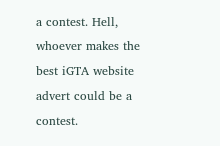a contest. Hell, whoever makes the best iGTA website advert could be a contest.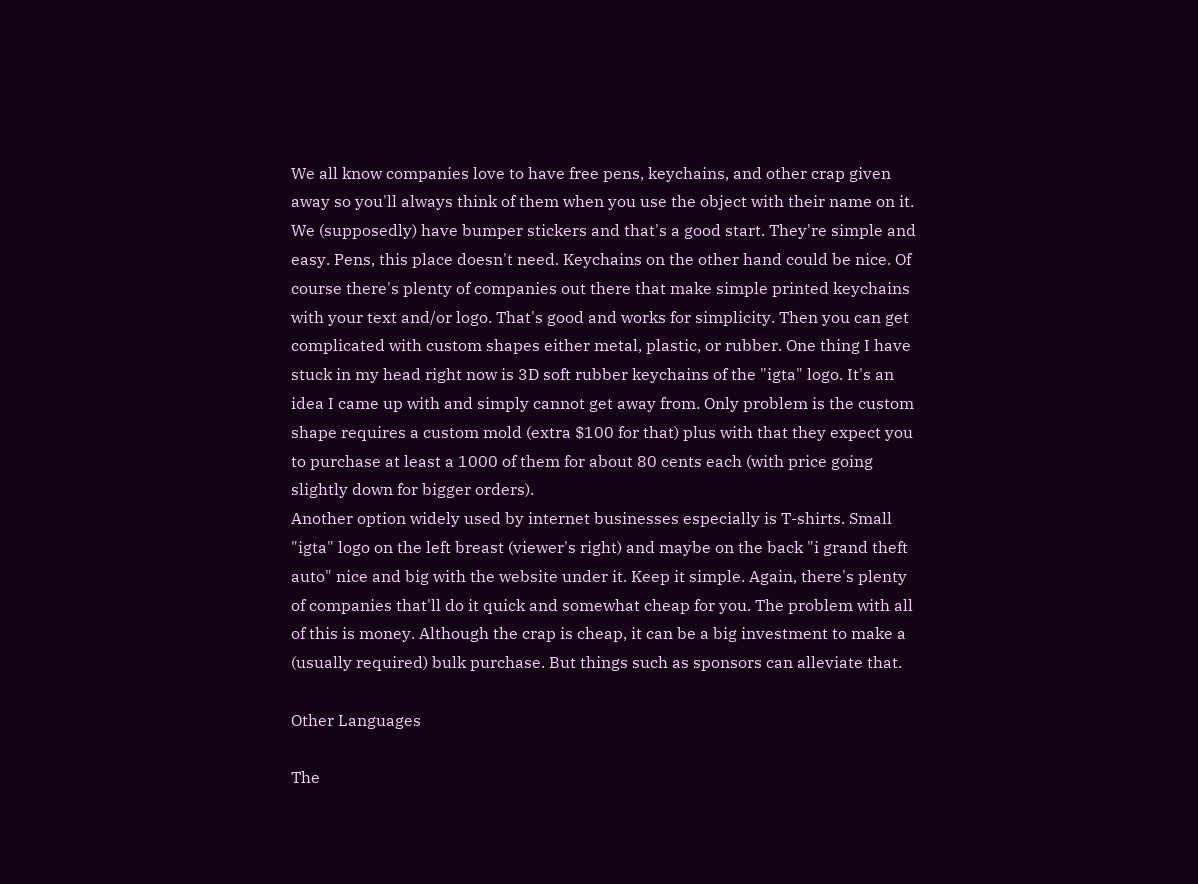We all know companies love to have free pens, keychains, and other crap given away so you'll always think of them when you use the object with their name on it. We (supposedly) have bumper stickers and that's a good start. They're simple and easy. Pens, this place doesn't need. Keychains on the other hand could be nice. Of course there's plenty of companies out there that make simple printed keychains with your text and/or logo. That's good and works for simplicity. Then you can get complicated with custom shapes either metal, plastic, or rubber. One thing I have stuck in my head right now is 3D soft rubber keychains of the "igta" logo. It's an idea I came up with and simply cannot get away from. Only problem is the custom shape requires a custom mold (extra $100 for that) plus with that they expect you to purchase at least a 1000 of them for about 80 cents each (with price going slightly down for bigger orders).
Another option widely used by internet businesses especially is T-shirts. Small "igta" logo on the left breast (viewer's right) and maybe on the back "i grand theft auto" nice and big with the website under it. Keep it simple. Again, there's plenty of companies that'll do it quick and somewhat cheap for you. The problem with all of this is money. Although the crap is cheap, it can be a big investment to make a (usually required) bulk purchase. But things such as sponsors can alleviate that.

Other Languages

The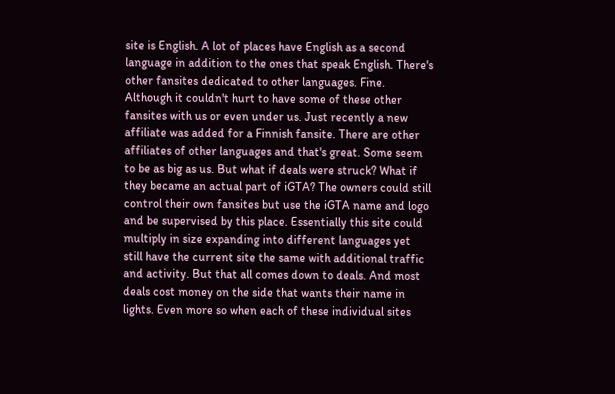site is English. A lot of places have English as a second language in addition to the ones that speak English. There's other fansites dedicated to other languages. Fine. Although it couldn't hurt to have some of these other fansites with us or even under us. Just recently a new affiliate was added for a Finnish fansite. There are other affiliates of other languages and that's great. Some seem to be as big as us. But what if deals were struck? What if they became an actual part of iGTA? The owners could still control their own fansites but use the iGTA name and logo and be supervised by this place. Essentially this site could multiply in size expanding into different languages yet still have the current site the same with additional traffic and activity. But that all comes down to deals. And most deals cost money on the side that wants their name in lights. Even more so when each of these individual sites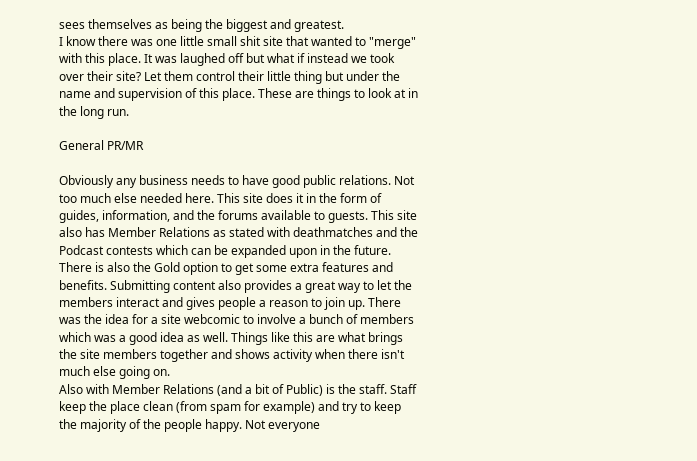sees themselves as being the biggest and greatest.
I know there was one little small shit site that wanted to "merge" with this place. It was laughed off but what if instead we took over their site? Let them control their little thing but under the name and supervision of this place. These are things to look at in the long run.

General PR/MR

Obviously any business needs to have good public relations. Not too much else needed here. This site does it in the form of guides, information, and the forums available to guests. This site also has Member Relations as stated with deathmatches and the Podcast contests which can be expanded upon in the future. There is also the Gold option to get some extra features and benefits. Submitting content also provides a great way to let the members interact and gives people a reason to join up. There was the idea for a site webcomic to involve a bunch of members which was a good idea as well. Things like this are what brings the site members together and shows activity when there isn't much else going on.
Also with Member Relations (and a bit of Public) is the staff. Staff keep the place clean (from spam for example) and try to keep the majority of the people happy. Not everyone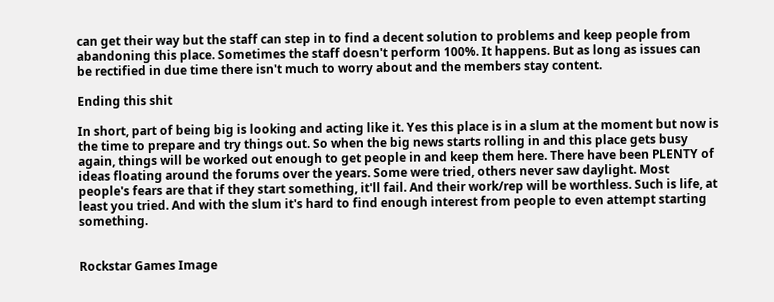can get their way but the staff can step in to find a decent solution to problems and keep people from abandoning this place. Sometimes the staff doesn't perform 100%. It happens. But as long as issues can be rectified in due time there isn't much to worry about and the members stay content.

Ending this shit

In short, part of being big is looking and acting like it. Yes this place is in a slum at the moment but now is the time to prepare and try things out. So when the big news starts rolling in and this place gets busy again, things will be worked out enough to get people in and keep them here. There have been PLENTY of ideas floating around the forums over the years. Some were tried, others never saw daylight. Most people's fears are that if they start something, it'll fail. And their work/rep will be worthless. Such is life, at least you tried. And with the slum it's hard to find enough interest from people to even attempt starting something.


Rockstar Games Image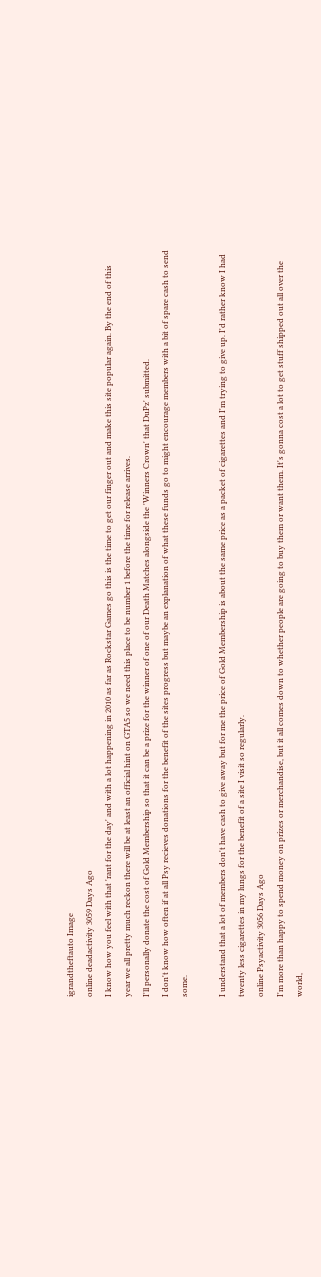igrandtheftauto Image
online deadactivity 3059 Days Ago
I know how you feel with that 'rant for the day' and with a lot happening in 2010 as far as Rockstar Games go this is the time to get our finger out and make this site popular again. By the end of this year we all pretty much reckon there will be at least an official hint on GTA5 so we need this place to be number 1 before the time for release arrives.
I'll personally donate the cost of Gold Membership so that it can be a prize for the winner of one of our Death Matches alongside the 'Winners Crown' that DuPz' submitted.
I don't know how often if at all Psy recieves donations for the benefit of the sites progress but maybe an explanation of what these funds go to might encourage members with a bit of spare cash to send some.

I understand that a lot of members don't have cash to give away but for me the price of Gold Membership is about the same price as a packet of cigarettes and I'm trying to give up. I'd rather know I had twenty less cigarettes in my lungs for the benefit of a site I visit so regularly.
online Psyactivity 3056 Days Ago
I'm more than happy to spend money on prizes or merchandise, but it all comes down to whether people are going to buy them or want them. It's gonna cost a lot to get stuff shipped out all over the world,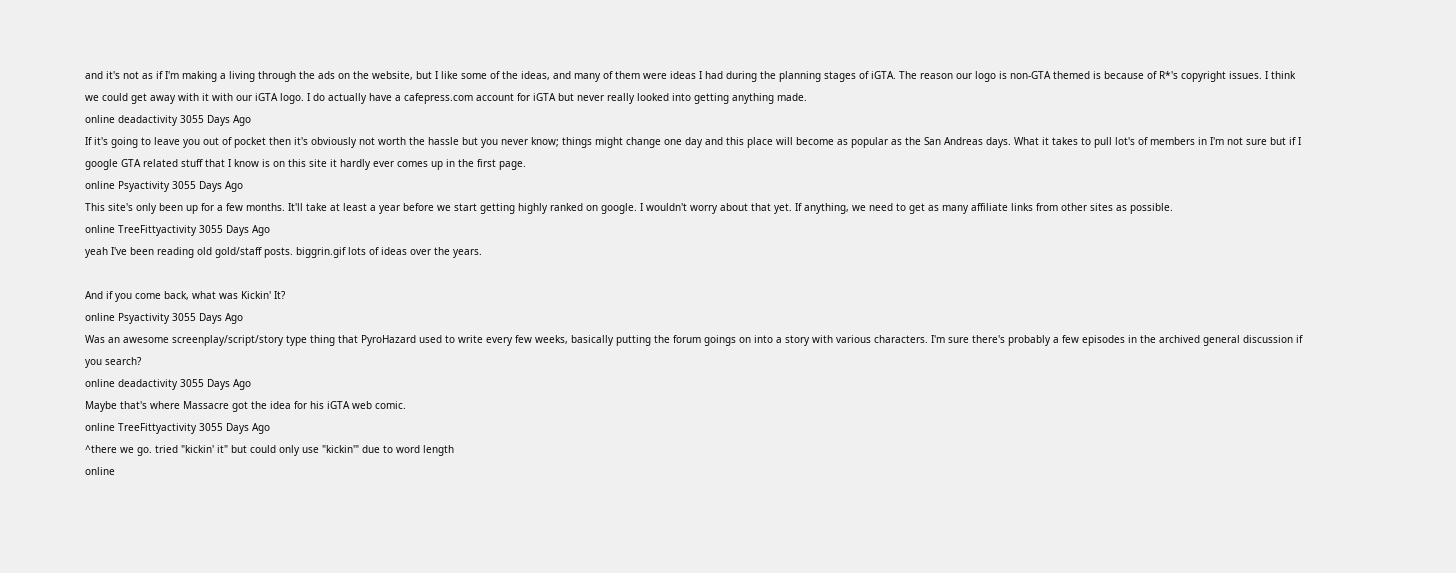and it's not as if I'm making a living through the ads on the website, but I like some of the ideas, and many of them were ideas I had during the planning stages of iGTA. The reason our logo is non-GTA themed is because of R*'s copyright issues. I think we could get away with it with our iGTA logo. I do actually have a cafepress.com account for iGTA but never really looked into getting anything made.
online deadactivity 3055 Days Ago
If it's going to leave you out of pocket then it's obviously not worth the hassle but you never know; things might change one day and this place will become as popular as the San Andreas days. What it takes to pull lot's of members in I'm not sure but if I google GTA related stuff that I know is on this site it hardly ever comes up in the first page.
online Psyactivity 3055 Days Ago
This site's only been up for a few months. It'll take at least a year before we start getting highly ranked on google. I wouldn't worry about that yet. If anything, we need to get as many affiliate links from other sites as possible.
online TreeFittyactivity 3055 Days Ago
yeah I've been reading old gold/staff posts. biggrin.gif lots of ideas over the years.

And if you come back, what was Kickin' It?
online Psyactivity 3055 Days Ago
Was an awesome screenplay/script/story type thing that PyroHazard used to write every few weeks, basically putting the forum goings on into a story with various characters. I'm sure there's probably a few episodes in the archived general discussion if you search?
online deadactivity 3055 Days Ago
Maybe that's where Massacre got the idea for his iGTA web comic.
online TreeFittyactivity 3055 Days Ago
^there we go. tried "kickin' it" but could only use "kickin'" due to word length
online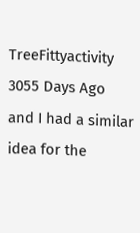TreeFittyactivity 3055 Days Ago
and I had a similar idea for the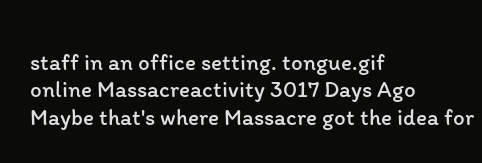staff in an office setting. tongue.gif
online Massacreactivity 3017 Days Ago
Maybe that's where Massacre got the idea for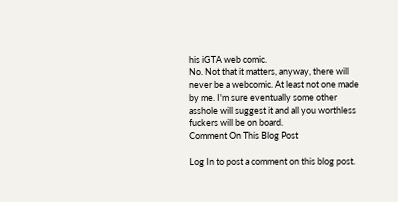his iGTA web comic.
No. Not that it matters, anyway, there will never be a webcomic. At least not one made by me. I'm sure eventually some other asshole will suggest it and all you worthless fuckers will be on board.
Comment On This Blog Post

Log In to post a comment on this blog post.